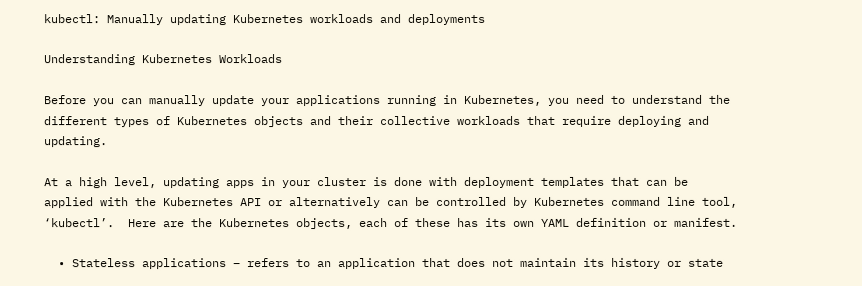kubectl: Manually updating Kubernetes workloads and deployments

Understanding Kubernetes Workloads

Before you can manually update your applications running in Kubernetes, you need to understand the different types of Kubernetes objects and their collective workloads that require deploying and updating.

At a high level, updating apps in your cluster is done with deployment templates that can be applied with the Kubernetes API or alternatively can be controlled by Kubernetes command line tool, ‘kubectl’.  Here are the Kubernetes objects, each of these has its own YAML definition or manifest.

  • Stateless applications – refers to an application that does not maintain its history or state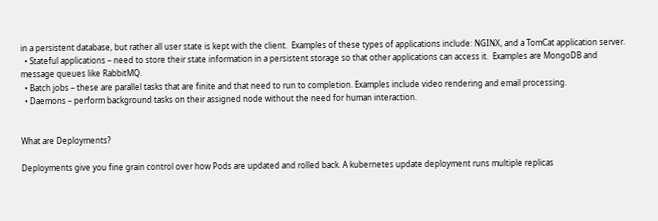in a persistent database, but rather all user state is kept with the client.  Examples of these types of applications include: NGINX, and a TomCat application server.
  • Stateful applications – need to store their state information in a persistent storage so that other applications can access it.  Examples are MongoDB and message queues like RabbitMQ.
  • Batch jobs – these are parallel tasks that are finite and that need to run to completion. Examples include video rendering and email processing.
  • Daemons – perform background tasks on their assigned node without the need for human interaction.


What are Deployments?

Deployments give you fine grain control over how Pods are updated and rolled back. A kubernetes update deployment runs multiple replicas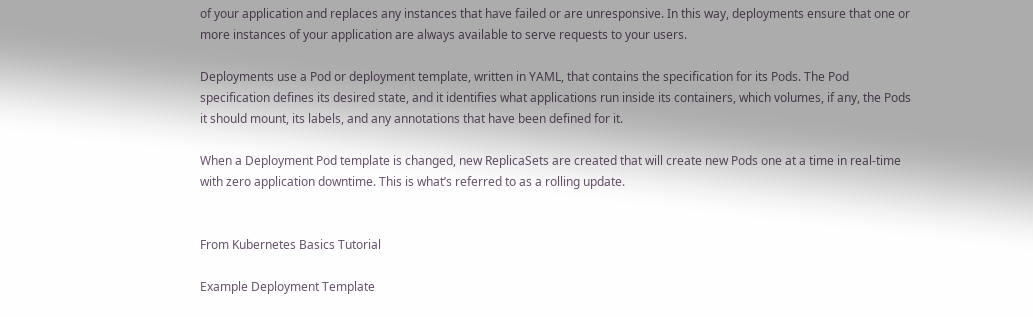of your application and replaces any instances that have failed or are unresponsive. In this way, deployments ensure that one or more instances of your application are always available to serve requests to your users.

Deployments use a Pod or deployment template, written in YAML, that contains the specification for its Pods. The Pod specification defines its desired state, and it identifies what applications run inside its containers, which volumes, if any, the Pods it should mount, its labels, and any annotations that have been defined for it.

When a Deployment Pod template is changed, new ReplicaSets are created that will create new Pods one at a time in real-time with zero application downtime. This is what’s referred to as a rolling update.


From Kubernetes Basics Tutorial

Example Deployment Template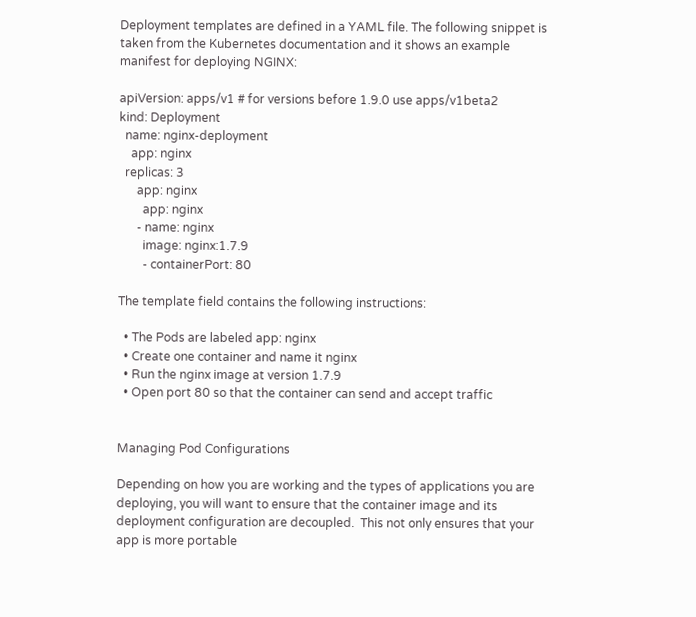Deployment templates are defined in a YAML file. The following snippet is taken from the Kubernetes documentation and it shows an example manifest for deploying NGINX:

apiVersion: apps/v1 # for versions before 1.9.0 use apps/v1beta2
kind: Deployment
  name: nginx-deployment
    app: nginx
  replicas: 3
      app: nginx
        app: nginx
      - name: nginx
        image: nginx:1.7.9
        - containerPort: 80

The template field contains the following instructions:

  • The Pods are labeled app: nginx
  • Create one container and name it nginx
  • Run the nginx image at version 1.7.9
  • Open port 80 so that the container can send and accept traffic


Managing Pod Configurations

Depending on how you are working and the types of applications you are deploying, you will want to ensure that the container image and its deployment configuration are decoupled.  This not only ensures that your app is more portable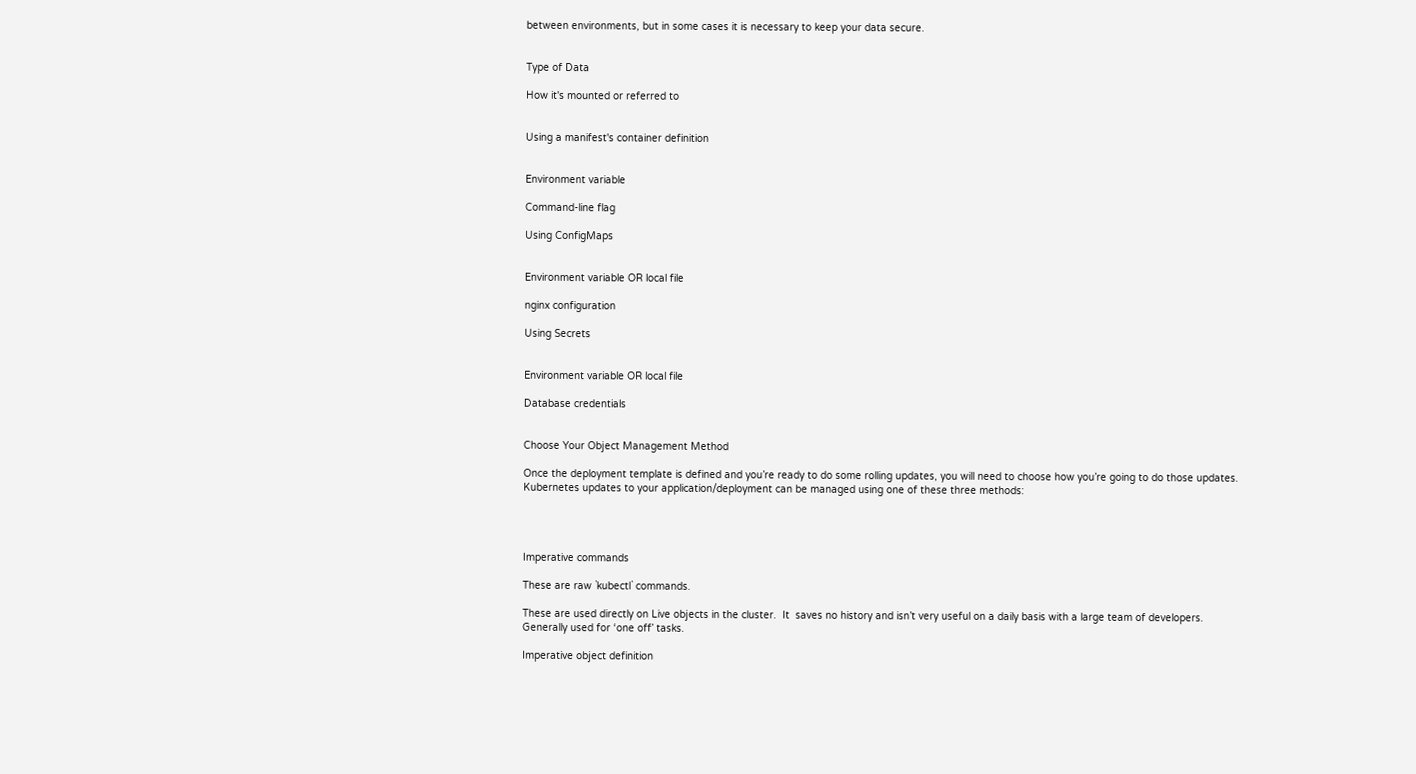between environments, but in some cases it is necessary to keep your data secure.


Type of Data

How it's mounted or referred to


Using a manifest's container definition


Environment variable

Command-line flag

Using ConfigMaps


Environment variable OR local file

nginx configuration

Using Secrets


Environment variable OR local file

Database credentials


Choose Your Object Management Method

Once the deployment template is defined and you’re ready to do some rolling updates, you will need to choose how you’re going to do those updates. Kubernetes updates to your application/deployment can be managed using one of these three methods:




Imperative commands

These are raw `kubectl` commands.

These are used directly on Live objects in the cluster.  It  saves no history and isn’t very useful on a daily basis with a large team of developers. Generally used for ‘one off’ tasks.

Imperative object definition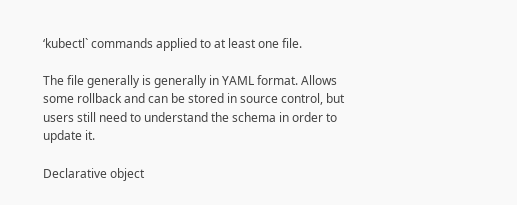‘kubectl` commands applied to at least one file.

The file generally is generally in YAML format. Allows some rollback and can be stored in source control, but users still need to understand the schema in order to update it.

Declarative object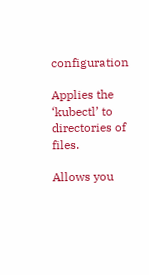configuration

Applies the ‘kubectl’ to directories of files.

Allows you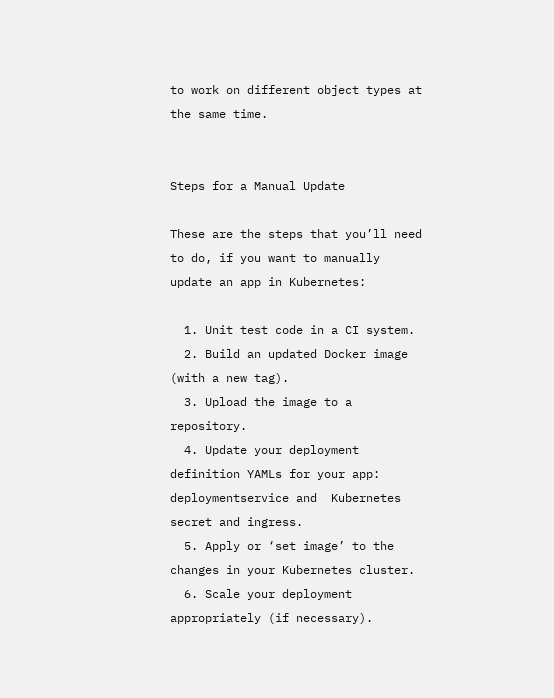to work on different object types at the same time.


Steps for a Manual Update

These are the steps that you’ll need to do, if you want to manually update an app in Kubernetes:

  1. Unit test code in a CI system.
  2. Build an updated Docker image (with a new tag).
  3. Upload the image to a repository.
  4. Update your deployment definition YAMLs for your app: deploymentservice and  Kubernetes secret and ingress.
  5. Apply or ‘set image’ to the changes in your Kubernetes cluster.
  6. Scale your deployment appropriately (if necessary).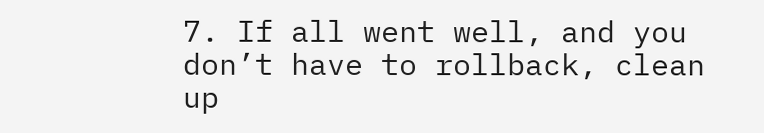7. If all went well, and you don’t have to rollback, clean up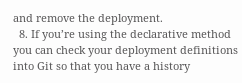and remove the deployment.
  8. If you’re using the declarative method you can check your deployment definitions into Git so that you have a history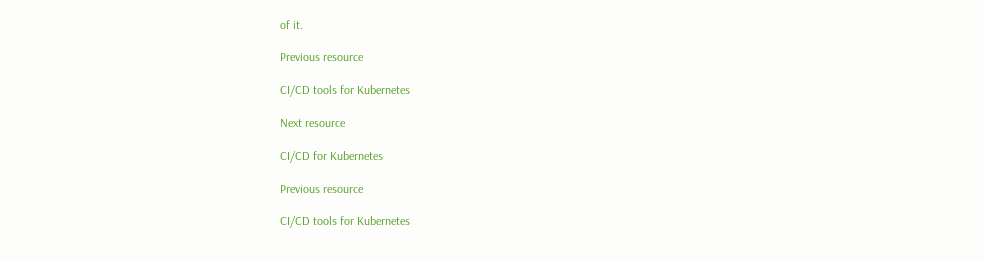of it.

Previous resource

CI/CD tools for Kubernetes

Next resource

CI/CD for Kubernetes

Previous resource

CI/CD tools for Kubernetes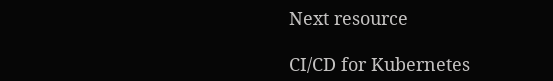Next resource

CI/CD for Kubernetes